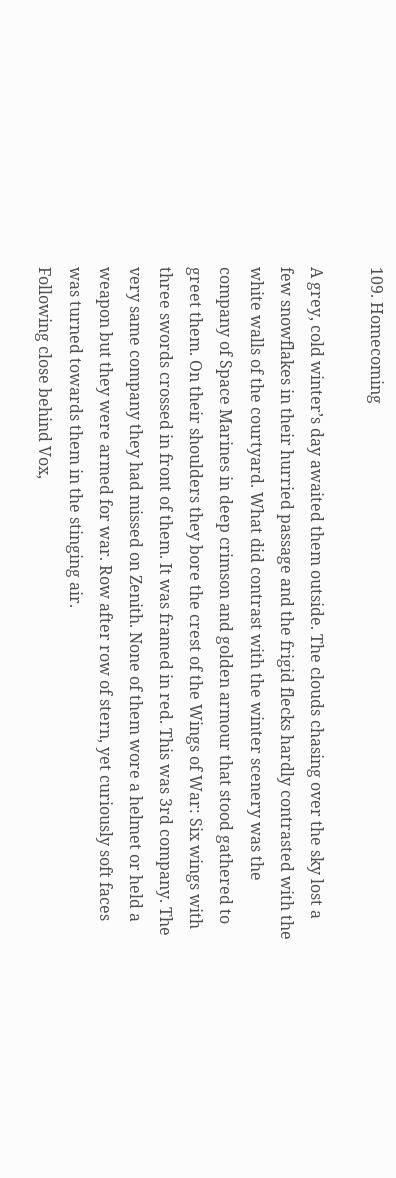109. Homecoming

A grey, cold winter’s day awaited them outside. The clouds chasing over the sky lost a few snowflakes in their hurried passage and the frigid flecks hardly contrasted with the white walls of the courtyard. What did contrast with the winter scenery was the company of Space Marines in deep crimson and golden armour that stood gathered to greet them. On their shoulders they bore the crest of the Wings of War: Six wings with three swords crossed in front of them. It was framed in red. This was 3rd company. The very same company they had missed on Zenith. None of them wore a helmet or held a weapon but they were armed for war. Row after row of stern, yet curiously soft faces was turned towards them in the stinging air.
Following close behind Vox,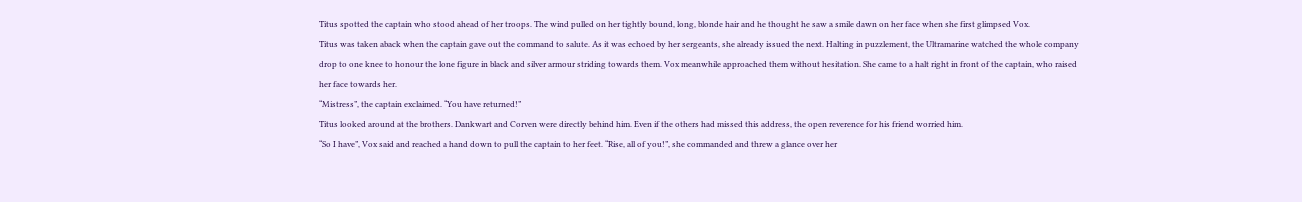Titus spotted the captain who stood ahead of her troops. The wind pulled on her tightly bound, long, blonde hair and he thought he saw a smile dawn on her face when she first glimpsed Vox.
Titus was taken aback when the captain gave out the command to salute. As it was echoed by her sergeants, she already issued the next. Halting in puzzlement, the Ultramarine watched the whole company drop to one knee to honour the lone figure in black and silver armour striding towards them. Vox meanwhile approached them without hesitation. She came to a halt right in front of the captain, who raised her face towards her.
“Mistress”, the captain exclaimed. “You have returned!”
Titus looked around at the brothers. Dankwart and Corven were directly behind him. Even if the others had missed this address, the open reverence for his friend worried him.
“So I have”, Vox said and reached a hand down to pull the captain to her feet. “Rise, all of you!”, she commanded and threw a glance over her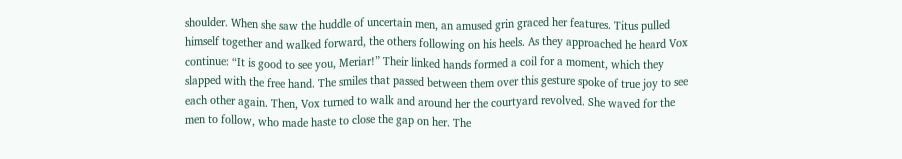shoulder. When she saw the huddle of uncertain men, an amused grin graced her features. Titus pulled himself together and walked forward, the others following on his heels. As they approached he heard Vox continue: “It is good to see you, Meriar!” Their linked hands formed a coil for a moment, which they slapped with the free hand. The smiles that passed between them over this gesture spoke of true joy to see each other again. Then, Vox turned to walk and around her the courtyard revolved. She waved for the men to follow, who made haste to close the gap on her. The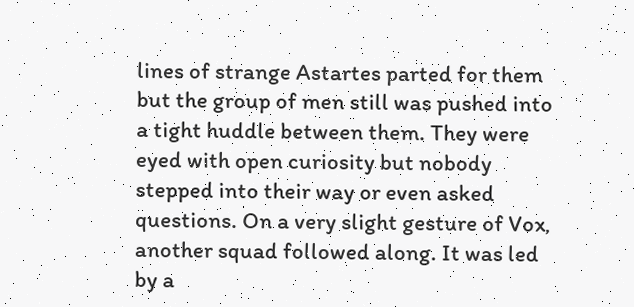lines of strange Astartes parted for them but the group of men still was pushed into a tight huddle between them. They were eyed with open curiosity but nobody stepped into their way or even asked questions. On a very slight gesture of Vox, another squad followed along. It was led by a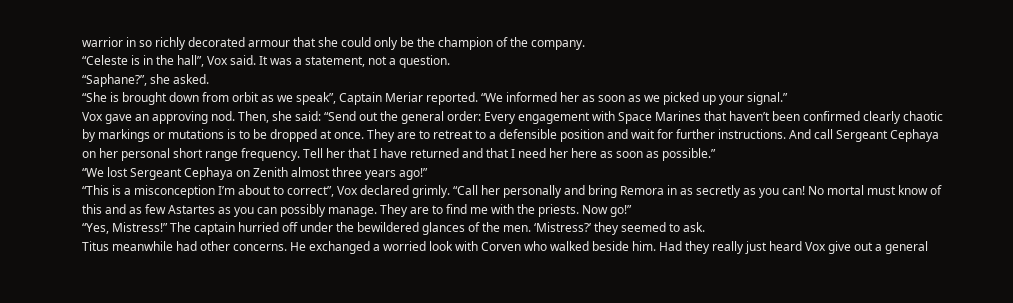warrior in so richly decorated armour that she could only be the champion of the company.
“Celeste is in the hall”, Vox said. It was a statement, not a question.
“Saphane?”, she asked.
“She is brought down from orbit as we speak”, Captain Meriar reported. “We informed her as soon as we picked up your signal.”
Vox gave an approving nod. Then, she said: “Send out the general order: Every engagement with Space Marines that haven’t been confirmed clearly chaotic by markings or mutations is to be dropped at once. They are to retreat to a defensible position and wait for further instructions. And call Sergeant Cephaya on her personal short range frequency. Tell her that I have returned and that I need her here as soon as possible.”
“We lost Sergeant Cephaya on Zenith almost three years ago!”
“This is a misconception I’m about to correct”, Vox declared grimly. “Call her personally and bring Remora in as secretly as you can! No mortal must know of this and as few Astartes as you can possibly manage. They are to find me with the priests. Now go!”
“Yes, Mistress!” The captain hurried off under the bewildered glances of the men. ‘Mistress?’ they seemed to ask.
Titus meanwhile had other concerns. He exchanged a worried look with Corven who walked beside him. Had they really just heard Vox give out a general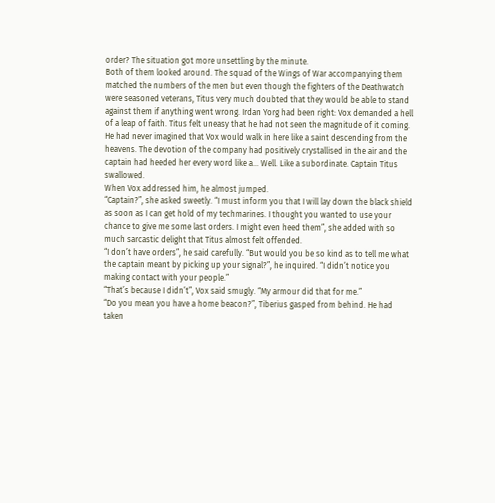order? The situation got more unsettling by the minute.
Both of them looked around. The squad of the Wings of War accompanying them matched the numbers of the men but even though the fighters of the Deathwatch were seasoned veterans, Titus very much doubted that they would be able to stand against them if anything went wrong. Irdan Yorg had been right: Vox demanded a hell of a leap of faith. Titus felt uneasy that he had not seen the magnitude of it coming. He had never imagined that Vox would walk in here like a saint descending from the heavens. The devotion of the company had positively crystallised in the air and the captain had heeded her every word like a… Well. Like a subordinate. Captain Titus swallowed.
When Vox addressed him, he almost jumped.
“Captain?”, she asked sweetly. “I must inform you that I will lay down the black shield as soon as I can get hold of my techmarines. I thought you wanted to use your chance to give me some last orders. I might even heed them”, she added with so much sarcastic delight that Titus almost felt offended.
“I don’t have orders”, he said carefully. “But would you be so kind as to tell me what the captain meant by picking up your signal?”, he inquired. “I didn’t notice you making contact with your people.”
“That’s because I didn’t”, Vox said smugly. “My armour did that for me.”
“Do you mean you have a home beacon?”, Tiberius gasped from behind. He had taken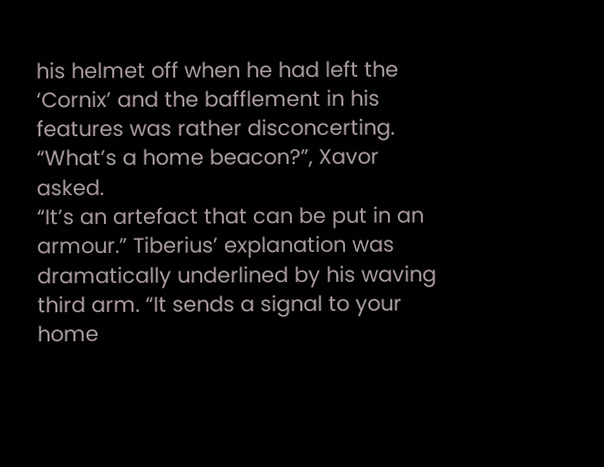his helmet off when he had left the ‘Cornix’ and the bafflement in his features was rather disconcerting.
“What’s a home beacon?”, Xavor asked.
“It’s an artefact that can be put in an armour.” Tiberius’ explanation was dramatically underlined by his waving third arm. “It sends a signal to your home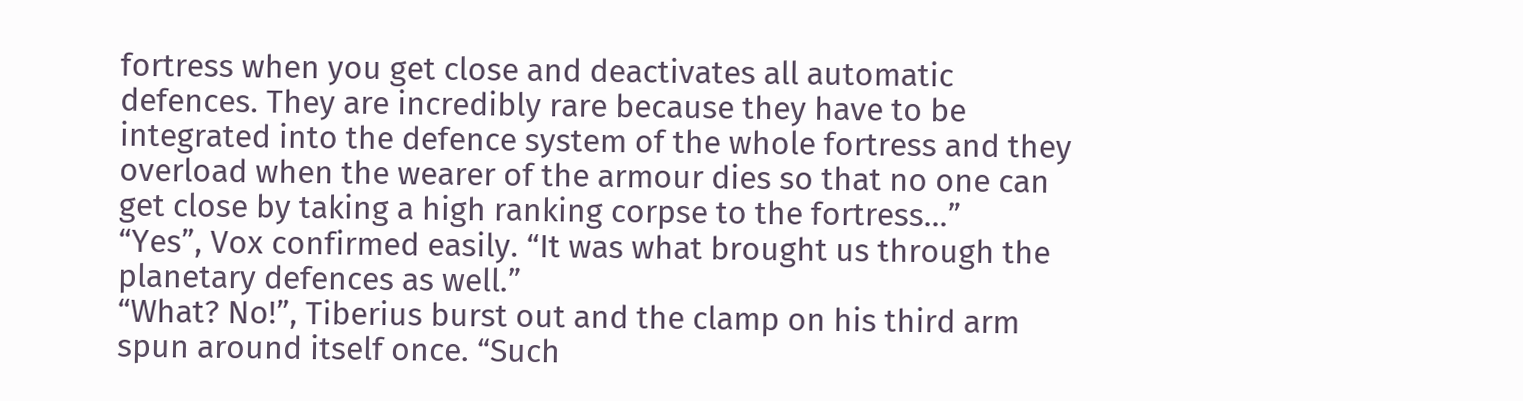fortress when you get close and deactivates all automatic defences. They are incredibly rare because they have to be integrated into the defence system of the whole fortress and they overload when the wearer of the armour dies so that no one can get close by taking a high ranking corpse to the fortress…”
“Yes”, Vox confirmed easily. “It was what brought us through the planetary defences as well.”
“What? No!”, Tiberius burst out and the clamp on his third arm spun around itself once. “Such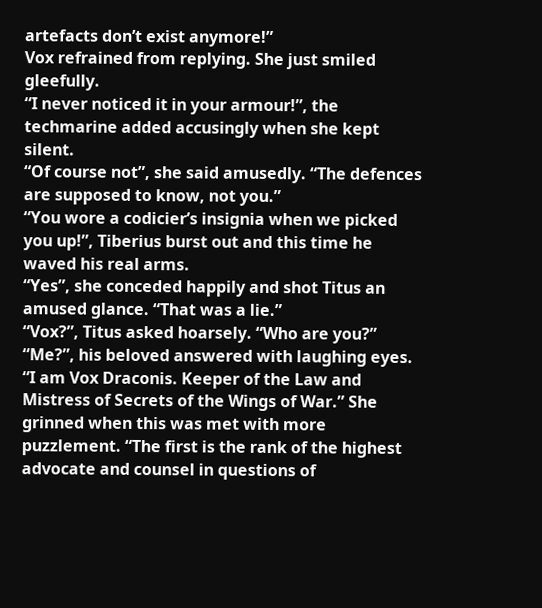artefacts don’t exist anymore!”
Vox refrained from replying. She just smiled gleefully.
“I never noticed it in your armour!”, the techmarine added accusingly when she kept silent.
“Of course not”, she said amusedly. “The defences are supposed to know, not you.”
“You wore a codicier’s insignia when we picked you up!”, Tiberius burst out and this time he waved his real arms.
“Yes”, she conceded happily and shot Titus an amused glance. “That was a lie.”
“Vox?”, Titus asked hoarsely. “Who are you?”
“Me?”, his beloved answered with laughing eyes. “I am Vox Draconis. Keeper of the Law and Mistress of Secrets of the Wings of War.” She grinned when this was met with more puzzlement. “The first is the rank of the highest advocate and counsel in questions of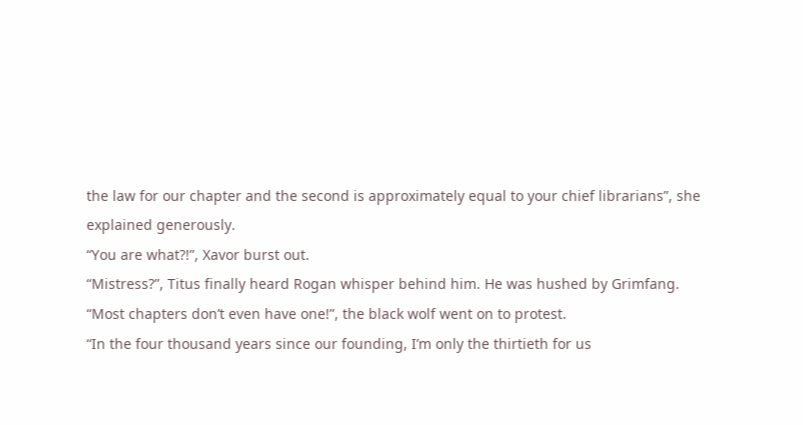the law for our chapter and the second is approximately equal to your chief librarians”, she explained generously.
“You are what?!”, Xavor burst out.
“Mistress?”, Titus finally heard Rogan whisper behind him. He was hushed by Grimfang.
“Most chapters don’t even have one!”, the black wolf went on to protest.
“In the four thousand years since our founding, I’m only the thirtieth for us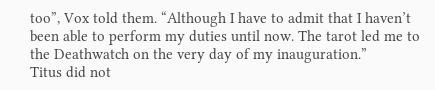too”, Vox told them. “Although I have to admit that I haven’t been able to perform my duties until now. The tarot led me to the Deathwatch on the very day of my inauguration.”
Titus did not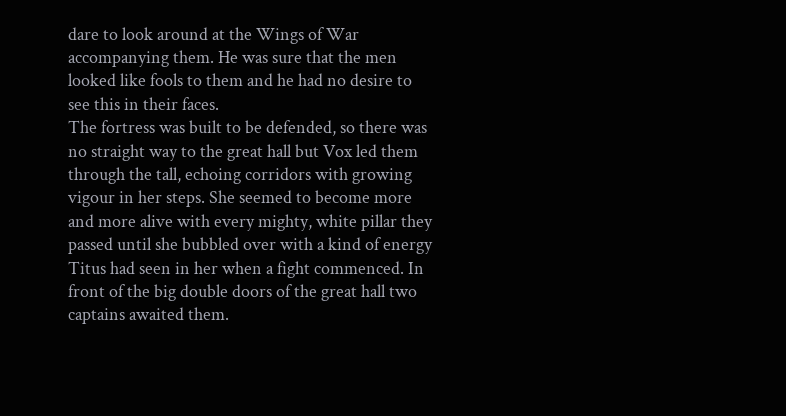dare to look around at the Wings of War accompanying them. He was sure that the men looked like fools to them and he had no desire to see this in their faces.
The fortress was built to be defended, so there was no straight way to the great hall but Vox led them through the tall, echoing corridors with growing vigour in her steps. She seemed to become more and more alive with every mighty, white pillar they passed until she bubbled over with a kind of energy Titus had seen in her when a fight commenced. In front of the big double doors of the great hall two captains awaited them.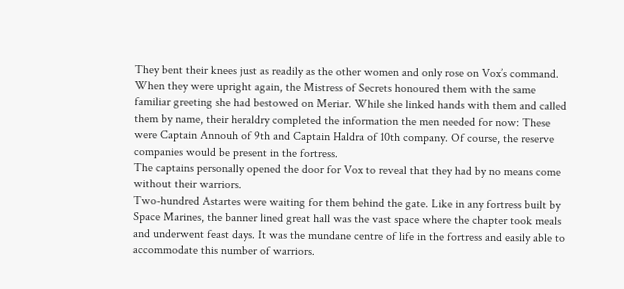They bent their knees just as readily as the other women and only rose on Vox’s command. When they were upright again, the Mistress of Secrets honoured them with the same familiar greeting she had bestowed on Meriar. While she linked hands with them and called them by name, their heraldry completed the information the men needed for now: These were Captain Annouh of 9th and Captain Haldra of 10th company. Of course, the reserve companies would be present in the fortress.
The captains personally opened the door for Vox to reveal that they had by no means come without their warriors.
Two-hundred Astartes were waiting for them behind the gate. Like in any fortress built by Space Marines, the banner lined great hall was the vast space where the chapter took meals and underwent feast days. It was the mundane centre of life in the fortress and easily able to accommodate this number of warriors.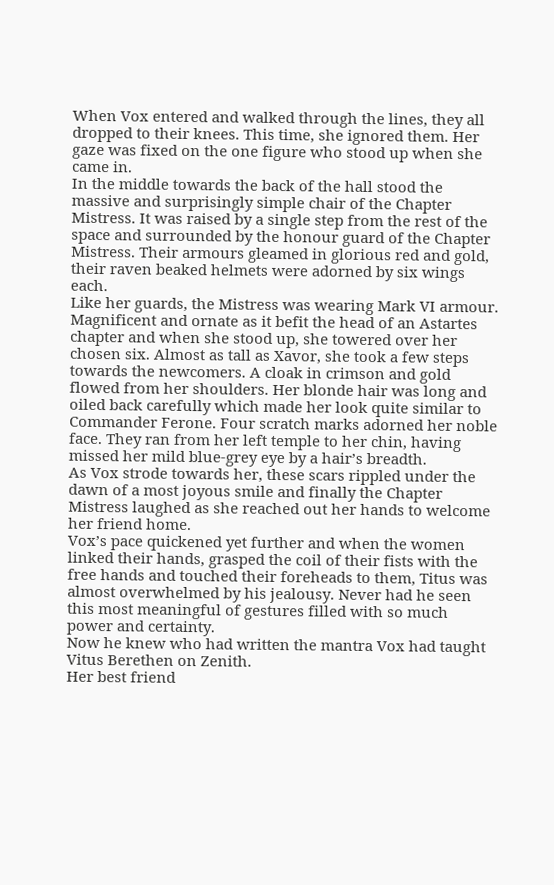When Vox entered and walked through the lines, they all dropped to their knees. This time, she ignored them. Her gaze was fixed on the one figure who stood up when she came in.
In the middle towards the back of the hall stood the massive and surprisingly simple chair of the Chapter Mistress. It was raised by a single step from the rest of the space and surrounded by the honour guard of the Chapter Mistress. Their armours gleamed in glorious red and gold, their raven beaked helmets were adorned by six wings each.
Like her guards, the Mistress was wearing Mark VI armour. Magnificent and ornate as it befit the head of an Astartes chapter and when she stood up, she towered over her chosen six. Almost as tall as Xavor, she took a few steps towards the newcomers. A cloak in crimson and gold flowed from her shoulders. Her blonde hair was long and oiled back carefully which made her look quite similar to Commander Ferone. Four scratch marks adorned her noble face. They ran from her left temple to her chin, having missed her mild blue-grey eye by a hair’s breadth.
As Vox strode towards her, these scars rippled under the dawn of a most joyous smile and finally the Chapter Mistress laughed as she reached out her hands to welcome her friend home.
Vox’s pace quickened yet further and when the women linked their hands, grasped the coil of their fists with the free hands and touched their foreheads to them, Titus was almost overwhelmed by his jealousy. Never had he seen this most meaningful of gestures filled with so much power and certainty.
Now he knew who had written the mantra Vox had taught Vitus Berethen on Zenith.
Her best friend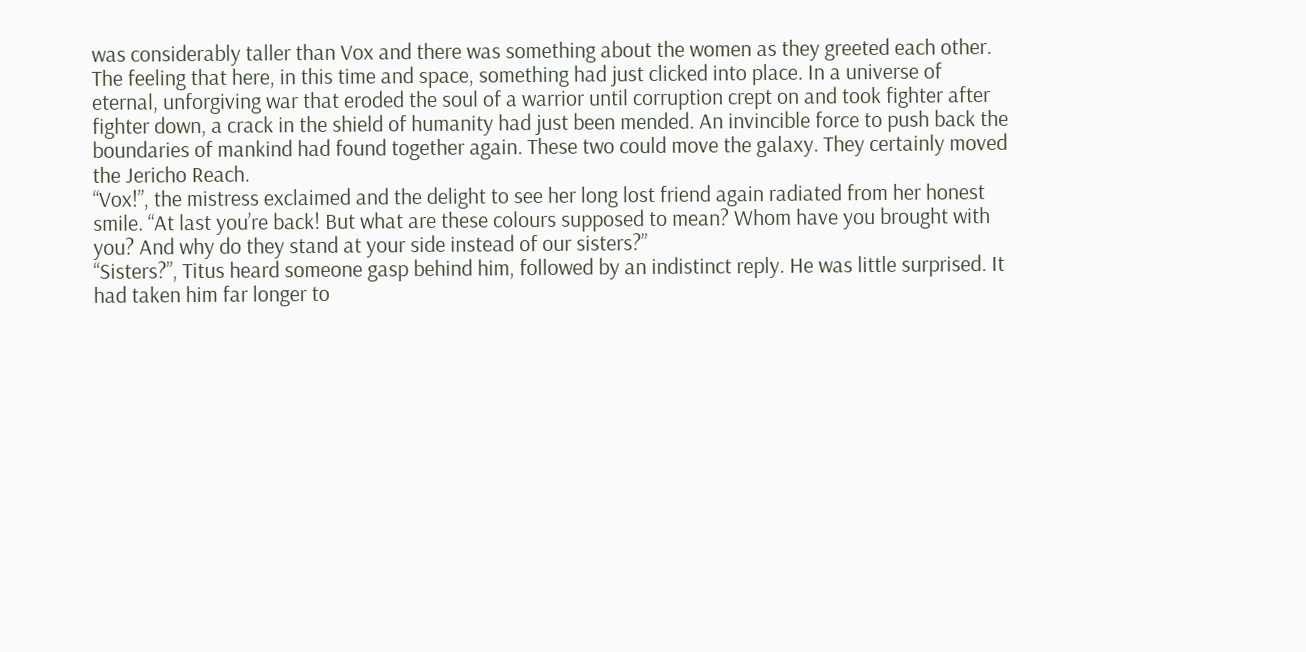was considerably taller than Vox and there was something about the women as they greeted each other. The feeling that here, in this time and space, something had just clicked into place. In a universe of eternal, unforgiving war that eroded the soul of a warrior until corruption crept on and took fighter after fighter down, a crack in the shield of humanity had just been mended. An invincible force to push back the boundaries of mankind had found together again. These two could move the galaxy. They certainly moved the Jericho Reach.
“Vox!”, the mistress exclaimed and the delight to see her long lost friend again radiated from her honest smile. “At last you’re back! But what are these colours supposed to mean? Whom have you brought with you? And why do they stand at your side instead of our sisters?”
“Sisters?”, Titus heard someone gasp behind him, followed by an indistinct reply. He was little surprised. It had taken him far longer to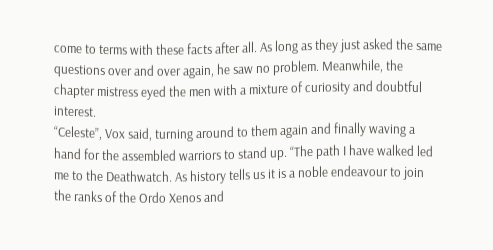come to terms with these facts after all. As long as they just asked the same questions over and over again, he saw no problem. Meanwhile, the chapter mistress eyed the men with a mixture of curiosity and doubtful interest.
“Celeste”, Vox said, turning around to them again and finally waving a hand for the assembled warriors to stand up. “The path I have walked led me to the Deathwatch. As history tells us it is a noble endeavour to join the ranks of the Ordo Xenos and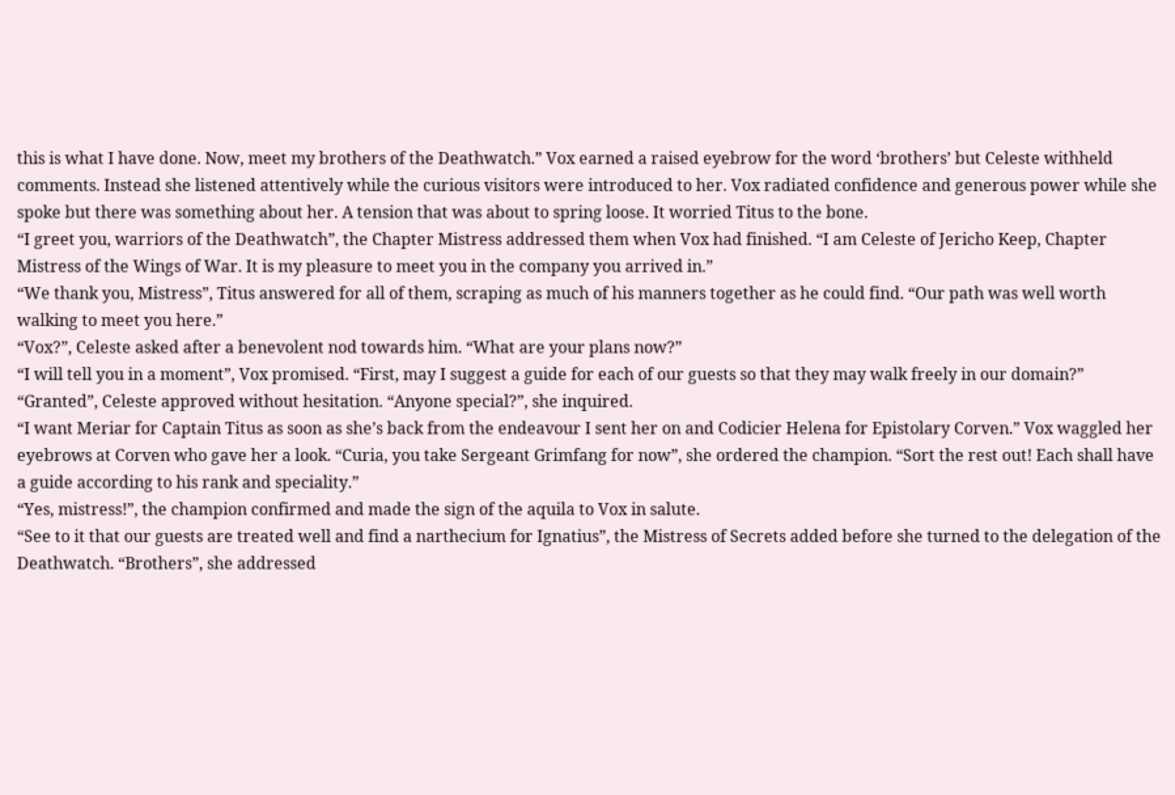this is what I have done. Now, meet my brothers of the Deathwatch.” Vox earned a raised eyebrow for the word ‘brothers’ but Celeste withheld comments. Instead she listened attentively while the curious visitors were introduced to her. Vox radiated confidence and generous power while she spoke but there was something about her. A tension that was about to spring loose. It worried Titus to the bone.
“I greet you, warriors of the Deathwatch”, the Chapter Mistress addressed them when Vox had finished. “I am Celeste of Jericho Keep, Chapter Mistress of the Wings of War. It is my pleasure to meet you in the company you arrived in.”
“We thank you, Mistress”, Titus answered for all of them, scraping as much of his manners together as he could find. “Our path was well worth walking to meet you here.”
“Vox?”, Celeste asked after a benevolent nod towards him. “What are your plans now?”
“I will tell you in a moment”, Vox promised. “First, may I suggest a guide for each of our guests so that they may walk freely in our domain?”
“Granted”, Celeste approved without hesitation. “Anyone special?”, she inquired.
“I want Meriar for Captain Titus as soon as she’s back from the endeavour I sent her on and Codicier Helena for Epistolary Corven.” Vox waggled her eyebrows at Corven who gave her a look. “Curia, you take Sergeant Grimfang for now”, she ordered the champion. “Sort the rest out! Each shall have a guide according to his rank and speciality.”
“Yes, mistress!”, the champion confirmed and made the sign of the aquila to Vox in salute.
“See to it that our guests are treated well and find a narthecium for Ignatius”, the Mistress of Secrets added before she turned to the delegation of the Deathwatch. “Brothers”, she addressed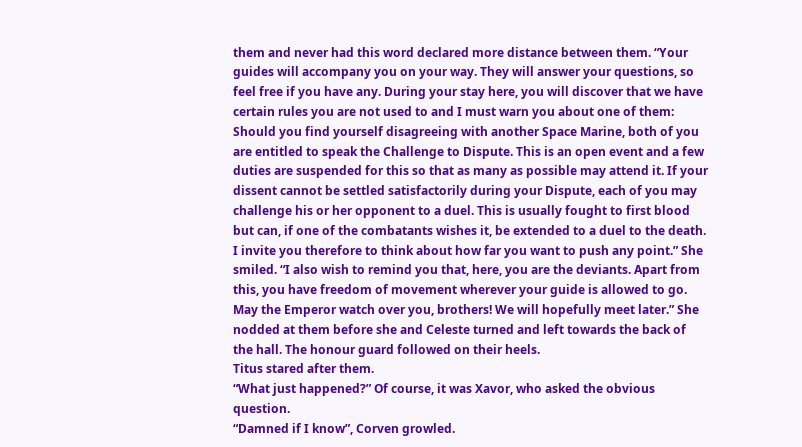them and never had this word declared more distance between them. “Your guides will accompany you on your way. They will answer your questions, so feel free if you have any. During your stay here, you will discover that we have certain rules you are not used to and I must warn you about one of them: Should you find yourself disagreeing with another Space Marine, both of you are entitled to speak the Challenge to Dispute. This is an open event and a few duties are suspended for this so that as many as possible may attend it. If your dissent cannot be settled satisfactorily during your Dispute, each of you may challenge his or her opponent to a duel. This is usually fought to first blood but can, if one of the combatants wishes it, be extended to a duel to the death. I invite you therefore to think about how far you want to push any point.” She smiled. “I also wish to remind you that, here, you are the deviants. Apart from this, you have freedom of movement wherever your guide is allowed to go. May the Emperor watch over you, brothers! We will hopefully meet later.” She nodded at them before she and Celeste turned and left towards the back of the hall. The honour guard followed on their heels.
Titus stared after them.
“What just happened?” Of course, it was Xavor, who asked the obvious question.
“Damned if I know”, Corven growled.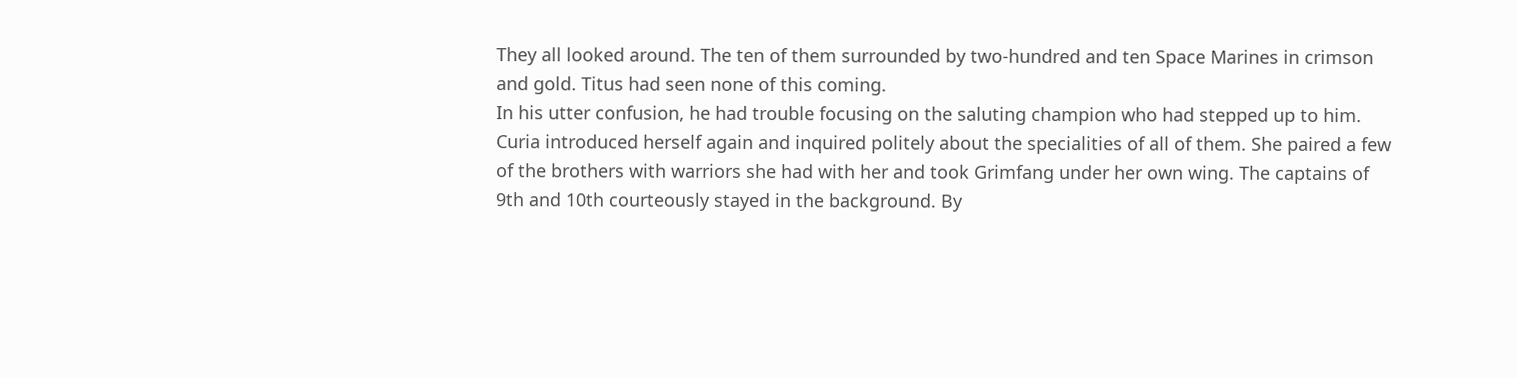They all looked around. The ten of them surrounded by two-hundred and ten Space Marines in crimson and gold. Titus had seen none of this coming.
In his utter confusion, he had trouble focusing on the saluting champion who had stepped up to him.
Curia introduced herself again and inquired politely about the specialities of all of them. She paired a few of the brothers with warriors she had with her and took Grimfang under her own wing. The captains of 9th and 10th courteously stayed in the background. By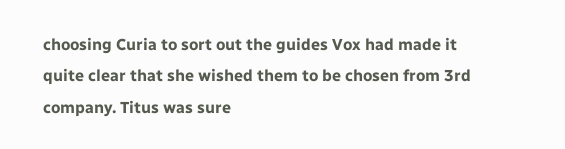choosing Curia to sort out the guides Vox had made it quite clear that she wished them to be chosen from 3rd company. Titus was sure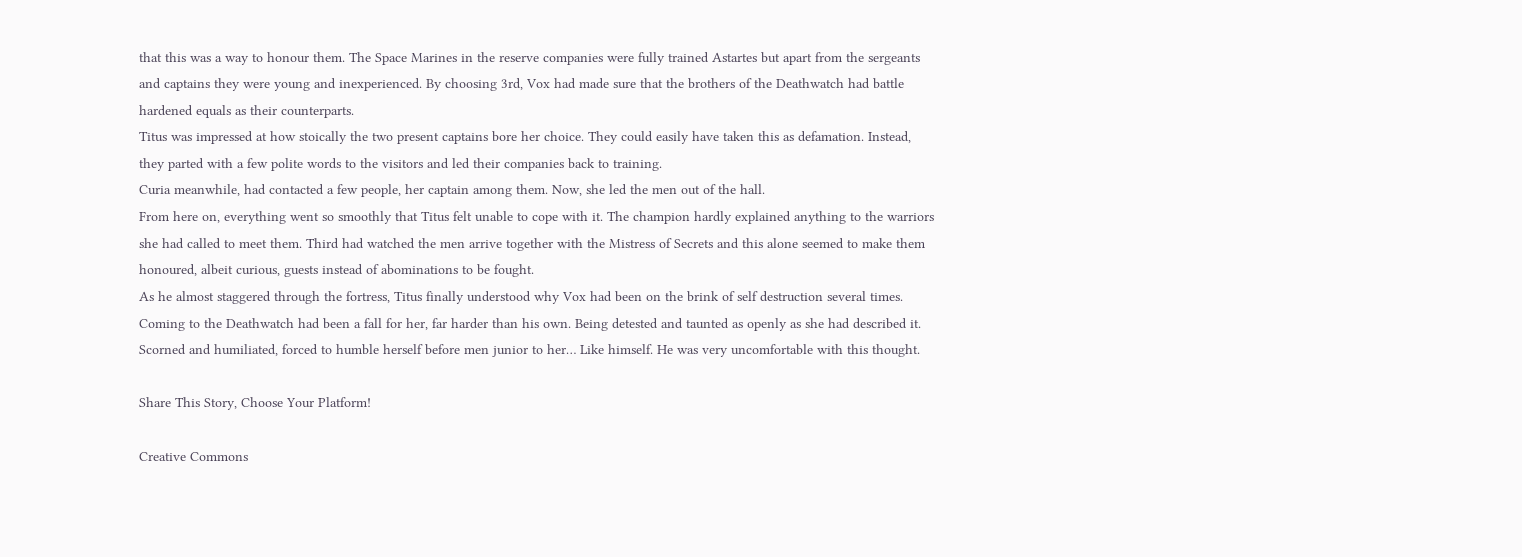that this was a way to honour them. The Space Marines in the reserve companies were fully trained Astartes but apart from the sergeants and captains they were young and inexperienced. By choosing 3rd, Vox had made sure that the brothers of the Deathwatch had battle hardened equals as their counterparts.
Titus was impressed at how stoically the two present captains bore her choice. They could easily have taken this as defamation. Instead, they parted with a few polite words to the visitors and led their companies back to training.
Curia meanwhile, had contacted a few people, her captain among them. Now, she led the men out of the hall.
From here on, everything went so smoothly that Titus felt unable to cope with it. The champion hardly explained anything to the warriors she had called to meet them. Third had watched the men arrive together with the Mistress of Secrets and this alone seemed to make them honoured, albeit curious, guests instead of abominations to be fought.
As he almost staggered through the fortress, Titus finally understood why Vox had been on the brink of self destruction several times. Coming to the Deathwatch had been a fall for her, far harder than his own. Being detested and taunted as openly as she had described it. Scorned and humiliated, forced to humble herself before men junior to her… Like himself. He was very uncomfortable with this thought.

Share This Story, Choose Your Platform!

Creative Commons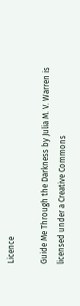Licence

Guide Me Through the Darkness by Julia M. V. Warren is licensed under a Creative Commons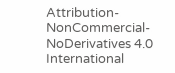Attribution-NonCommercial-NoDerivatives 4.0 International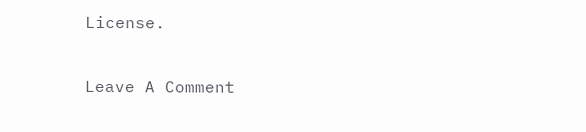License.

Leave A Comment